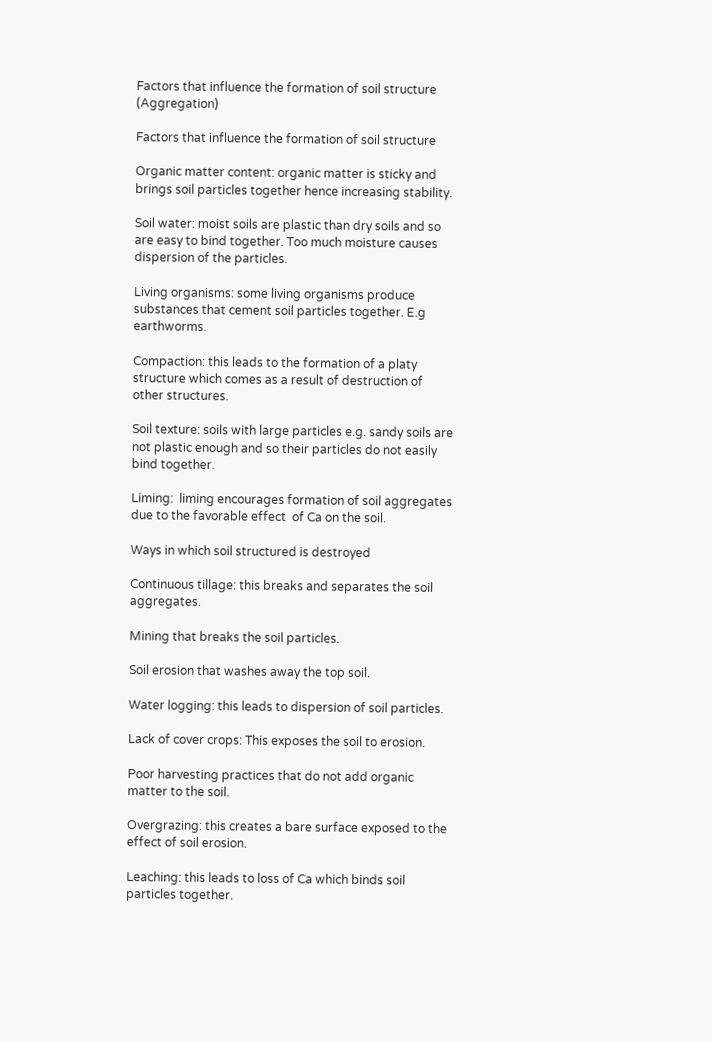Factors that influence the formation of soil structure (Aggregation)

Factors that influence the formation of soil structure

Organic matter content: organic matter is sticky and brings soil particles together hence increasing stability.

Soil water: moist soils are plastic than dry soils and so are easy to bind together. Too much moisture causes dispersion of the particles.

Living organisms: some living organisms produce substances that cement soil particles together. E.g earthworms.

Compaction: this leads to the formation of a platy structure which comes as a result of destruction of other structures.

Soil texture: soils with large particles e.g. sandy soils are not plastic enough and so their particles do not easily bind together.

Liming:  liming encourages formation of soil aggregates due to the favorable effect  of Ca on the soil.

Ways in which soil structured is destroyed

Continuous tillage: this breaks and separates the soil aggregates.

Mining that breaks the soil particles.

Soil erosion that washes away the top soil.

Water logging: this leads to dispersion of soil particles.

Lack of cover crops: This exposes the soil to erosion.

Poor harvesting practices that do not add organic matter to the soil.

Overgrazing: this creates a bare surface exposed to the effect of soil erosion.

Leaching: this leads to loss of Ca which binds soil particles together.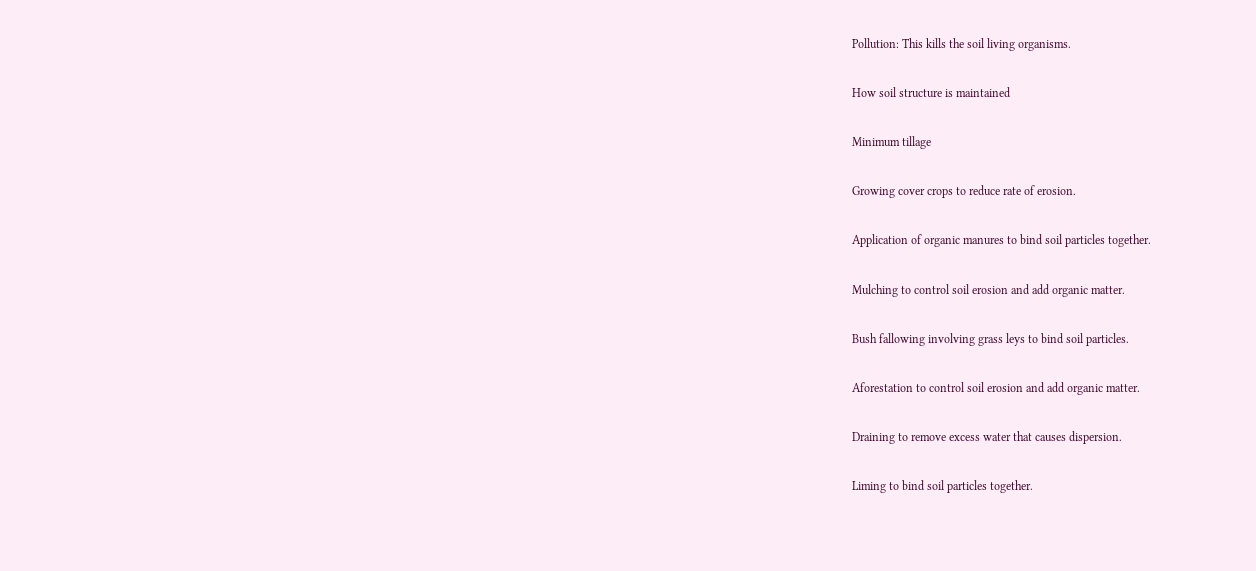Pollution: This kills the soil living organisms.

How soil structure is maintained

Minimum tillage

Growing cover crops to reduce rate of erosion.

Application of organic manures to bind soil particles together.

Mulching to control soil erosion and add organic matter.

Bush fallowing involving grass leys to bind soil particles.

Aforestation to control soil erosion and add organic matter.

Draining to remove excess water that causes dispersion.

Liming to bind soil particles together.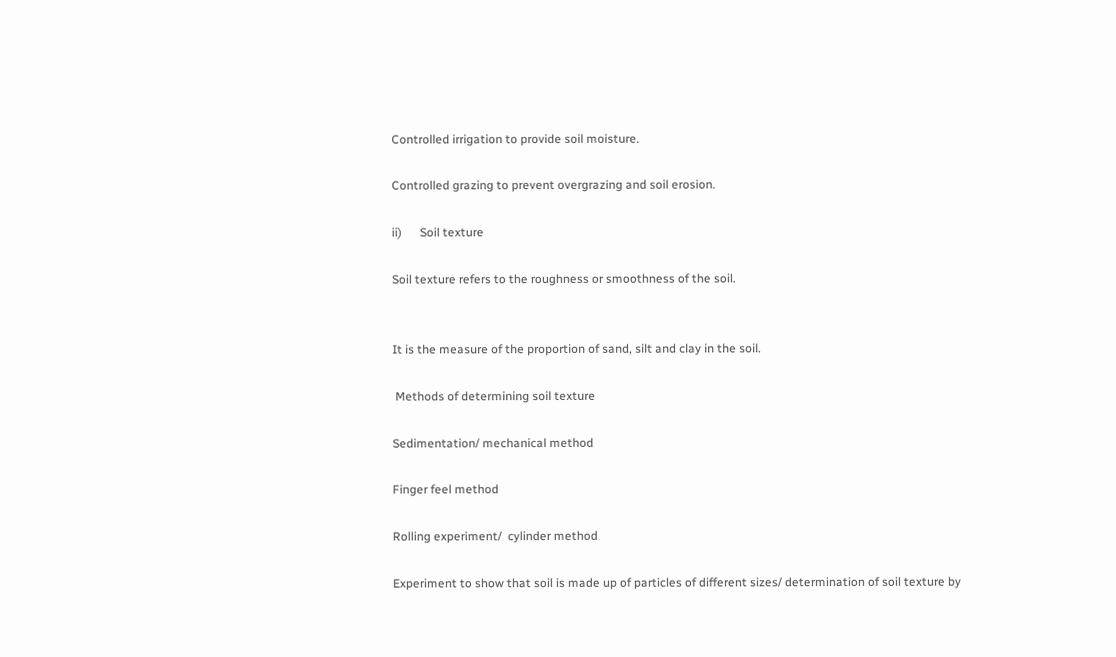Controlled irrigation to provide soil moisture.

Controlled grazing to prevent overgrazing and soil erosion.

ii)      Soil texture

Soil texture refers to the roughness or smoothness of the soil.


It is the measure of the proportion of sand, silt and clay in the soil.

 Methods of determining soil texture

Sedimentation/ mechanical method

Finger feel method

Rolling experiment/  cylinder method

Experiment to show that soil is made up of particles of different sizes/ determination of soil texture by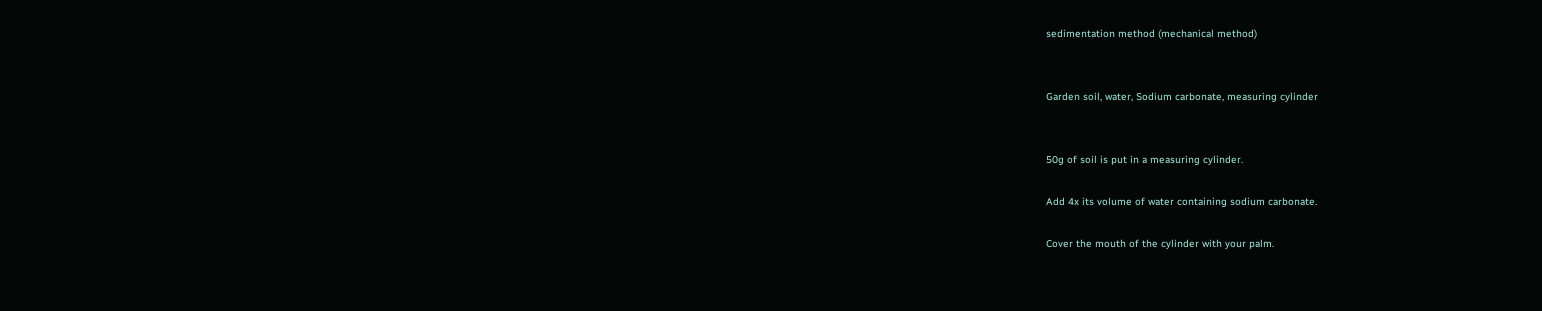sedimentation method (mechanical method)


Garden soil, water, Sodium carbonate, measuring cylinder


50g of soil is put in a measuring cylinder.

Add 4x its volume of water containing sodium carbonate.

Cover the mouth of the cylinder with your palm.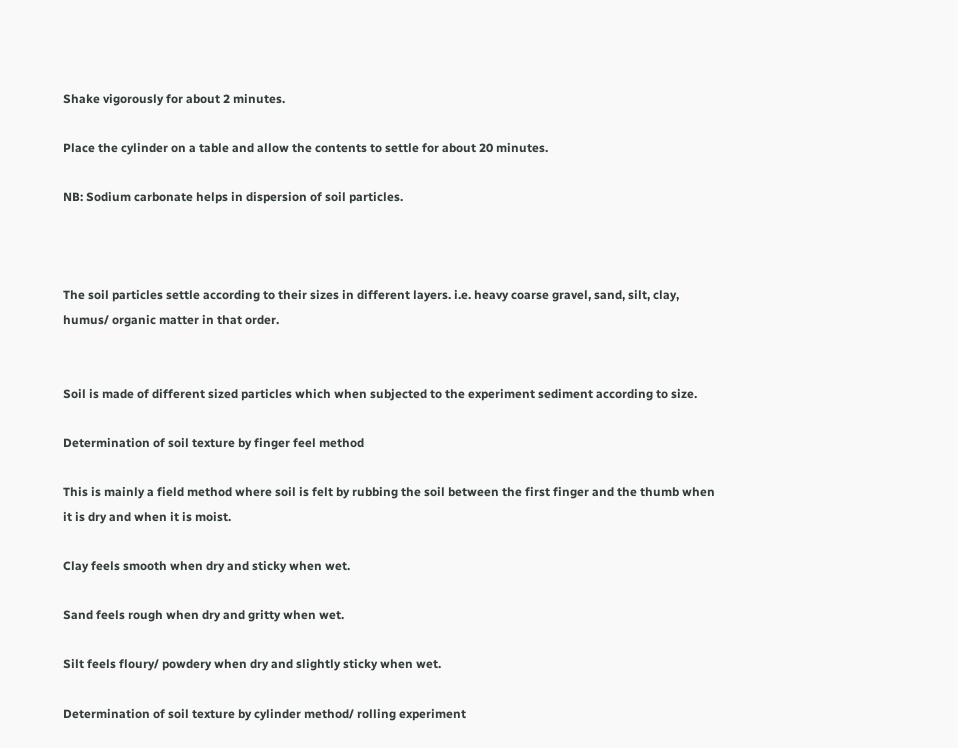Shake vigorously for about 2 minutes.

Place the cylinder on a table and allow the contents to settle for about 20 minutes.

NB: Sodium carbonate helps in dispersion of soil particles.



The soil particles settle according to their sizes in different layers. i.e. heavy coarse gravel, sand, silt, clay, humus/ organic matter in that order.


Soil is made of different sized particles which when subjected to the experiment sediment according to size.

Determination of soil texture by finger feel method

This is mainly a field method where soil is felt by rubbing the soil between the first finger and the thumb when it is dry and when it is moist.

Clay feels smooth when dry and sticky when wet.

Sand feels rough when dry and gritty when wet.

Silt feels floury/ powdery when dry and slightly sticky when wet.

Determination of soil texture by cylinder method/ rolling experiment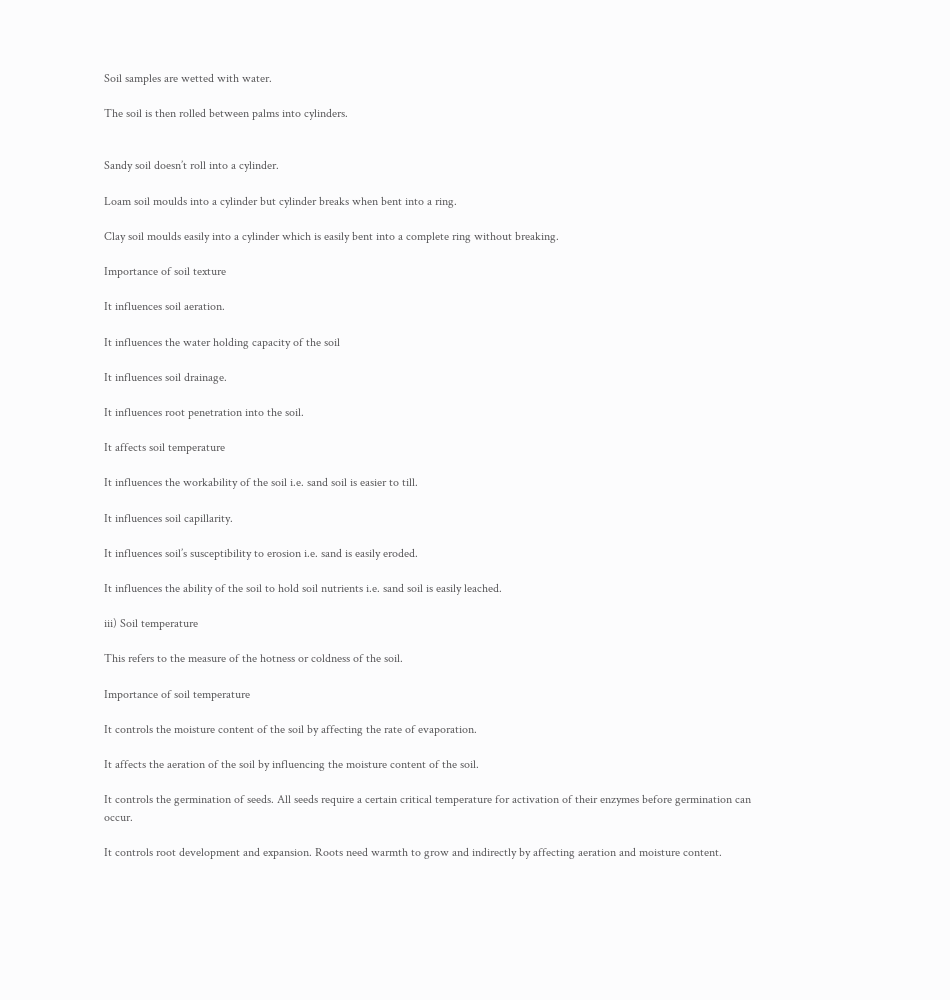Soil samples are wetted with water.

The soil is then rolled between palms into cylinders.


Sandy soil doesn’t roll into a cylinder.

Loam soil moulds into a cylinder but cylinder breaks when bent into a ring.

Clay soil moulds easily into a cylinder which is easily bent into a complete ring without breaking.

Importance of soil texture

It influences soil aeration.

It influences the water holding capacity of the soil

It influences soil drainage.

It influences root penetration into the soil.

It affects soil temperature

It influences the workability of the soil i.e. sand soil is easier to till.

It influences soil capillarity.

It influences soil’s susceptibility to erosion i.e. sand is easily eroded.

It influences the ability of the soil to hold soil nutrients i.e. sand soil is easily leached.

iii) Soil temperature

This refers to the measure of the hotness or coldness of the soil.

Importance of soil temperature

It controls the moisture content of the soil by affecting the rate of evaporation.

It affects the aeration of the soil by influencing the moisture content of the soil.

It controls the germination of seeds. All seeds require a certain critical temperature for activation of their enzymes before germination can occur.

It controls root development and expansion. Roots need warmth to grow and indirectly by affecting aeration and moisture content.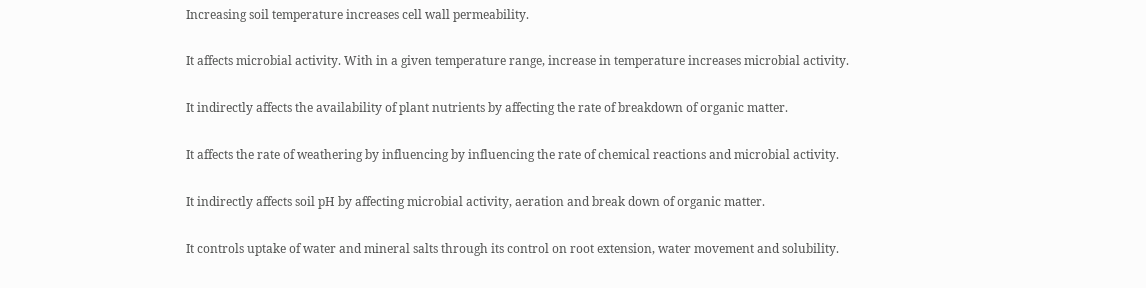Increasing soil temperature increases cell wall permeability.

It affects microbial activity. With in a given temperature range, increase in temperature increases microbial activity.

It indirectly affects the availability of plant nutrients by affecting the rate of breakdown of organic matter.

It affects the rate of weathering by influencing by influencing the rate of chemical reactions and microbial activity.

It indirectly affects soil pH by affecting microbial activity, aeration and break down of organic matter.

It controls uptake of water and mineral salts through its control on root extension, water movement and solubility.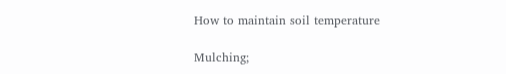How to maintain soil temperature

Mulching;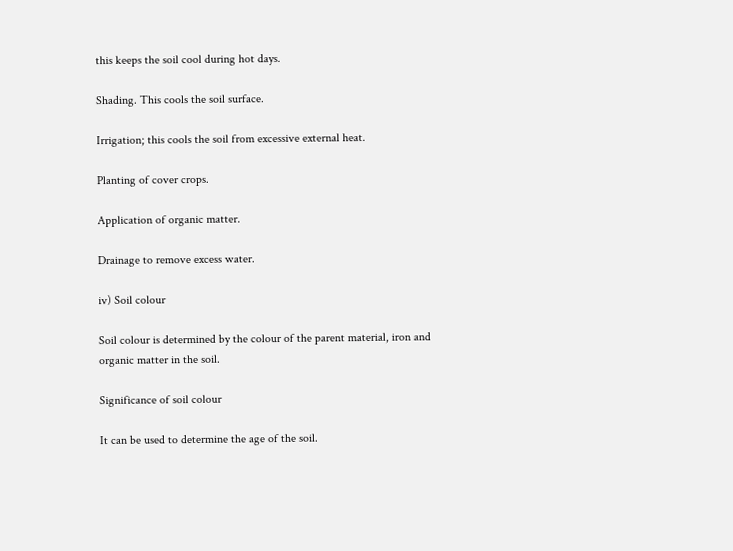this keeps the soil cool during hot days.

Shading. This cools the soil surface.

Irrigation; this cools the soil from excessive external heat.

Planting of cover crops.

Application of organic matter.

Drainage to remove excess water.

iv) Soil colour

Soil colour is determined by the colour of the parent material, iron and organic matter in the soil.

Significance of soil colour

It can be used to determine the age of the soil.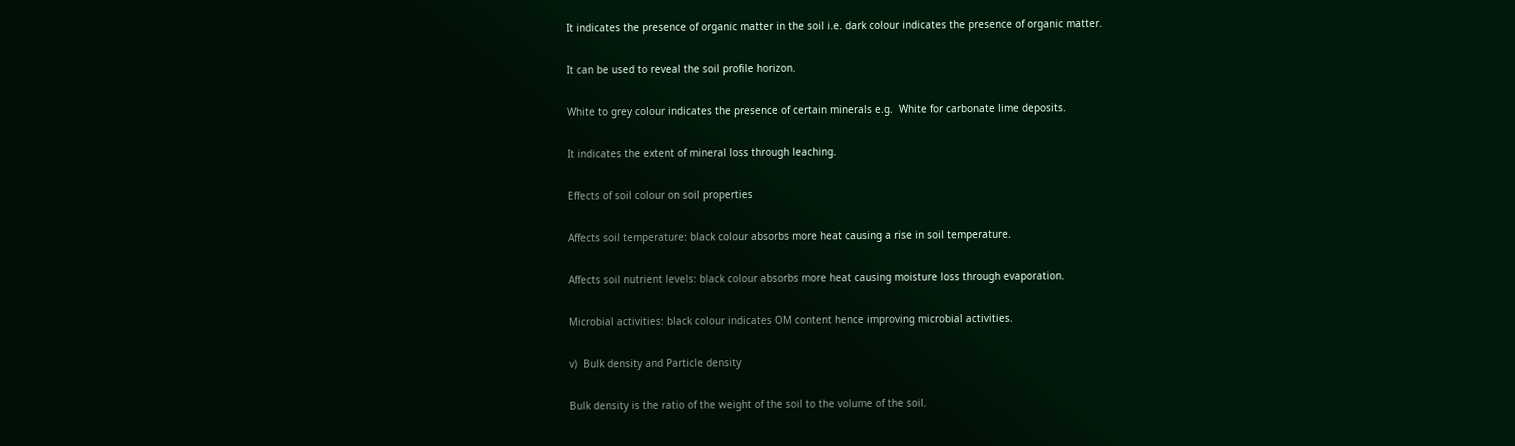It indicates the presence of organic matter in the soil i.e. dark colour indicates the presence of organic matter.

It can be used to reveal the soil profile horizon.

White to grey colour indicates the presence of certain minerals e.g.  White for carbonate lime deposits.

It indicates the extent of mineral loss through leaching.

Effects of soil colour on soil properties

Affects soil temperature: black colour absorbs more heat causing a rise in soil temperature.

Affects soil nutrient levels: black colour absorbs more heat causing moisture loss through evaporation.

Microbial activities: black colour indicates OM content hence improving microbial activities.

v)  Bulk density and Particle density

Bulk density is the ratio of the weight of the soil to the volume of the soil.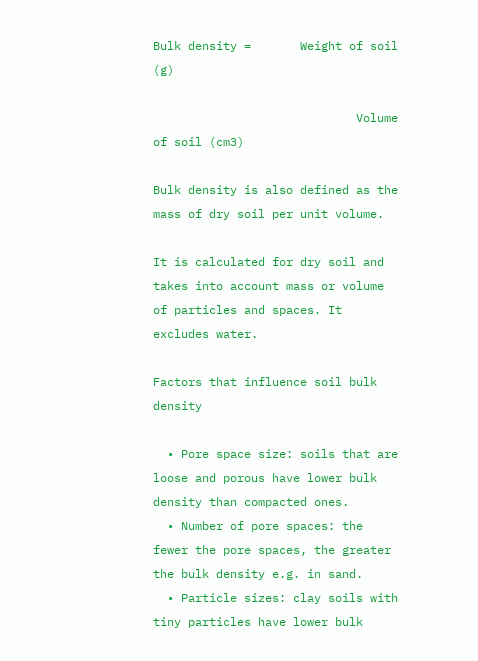Bulk density =       Weight of soil (g)

                             Volume of soil (cm3)

Bulk density is also defined as the mass of dry soil per unit volume.

It is calculated for dry soil and takes into account mass or volume of particles and spaces. It excludes water.

Factors that influence soil bulk density

  • Pore space size: soils that are loose and porous have lower bulk density than compacted ones.
  • Number of pore spaces: the fewer the pore spaces, the greater the bulk density e.g. in sand.
  • Particle sizes: clay soils with tiny particles have lower bulk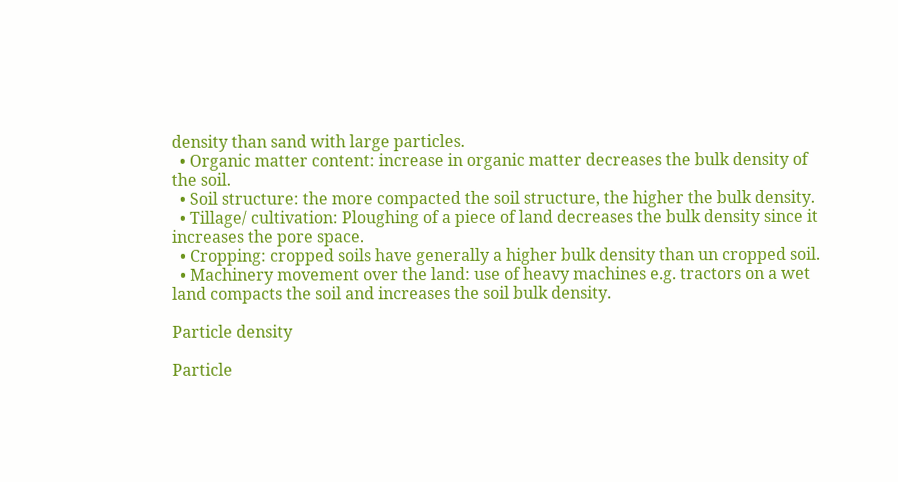density than sand with large particles.
  • Organic matter content: increase in organic matter decreases the bulk density of the soil.
  • Soil structure: the more compacted the soil structure, the higher the bulk density.
  • Tillage/ cultivation: Ploughing of a piece of land decreases the bulk density since it increases the pore space.
  • Cropping: cropped soils have generally a higher bulk density than un cropped soil.
  • Machinery movement over the land: use of heavy machines e.g. tractors on a wet land compacts the soil and increases the soil bulk density.

Particle density

Particle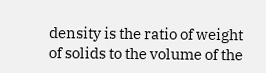density is the ratio of weight of solids to the volume of the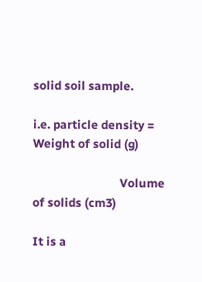solid soil sample.

i.e. particle density = Weight of solid (g)

                             Volume of solids (cm3)

It is a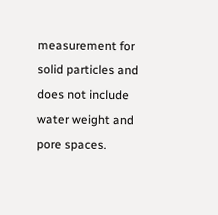measurement for solid particles and does not include water weight and pore spaces.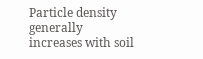Particle density generally increases with soil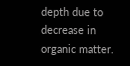depth due to decrease in organic matter.